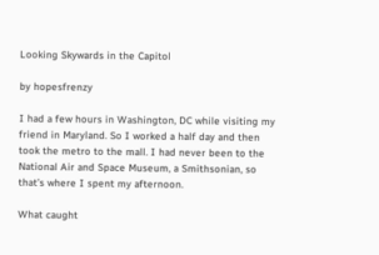Looking Skywards in the Capitol

by hopesfrenzy

I had a few hours in Washington, DC while visiting my friend in Maryland. So I worked a half day and then took the metro to the mall. I had never been to the National Air and Space Museum, a Smithsonian, so that’s where I spent my afternoon.

What caught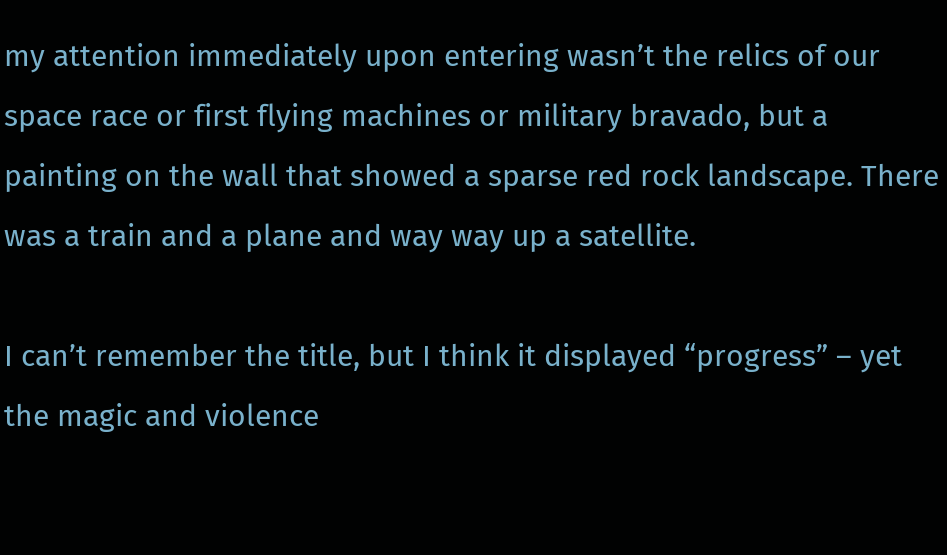my attention immediately upon entering wasn’t the relics of our space race or first flying machines or military bravado, but a painting on the wall that showed a sparse red rock landscape. There was a train and a plane and way way up a satellite.

I can’t remember the title, but I think it displayed “progress” – yet the magic and violence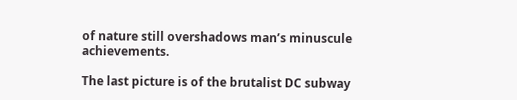of nature still overshadows man’s minuscule achievements.

The last picture is of the brutalist DC subway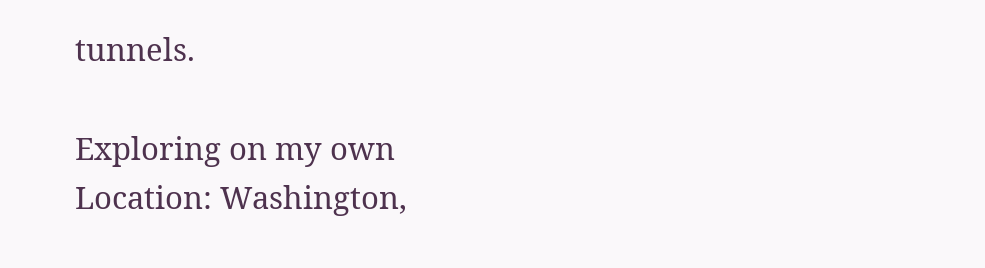tunnels.

Exploring on my own
Location: Washington,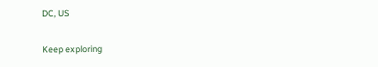DC, US

Keep exploring